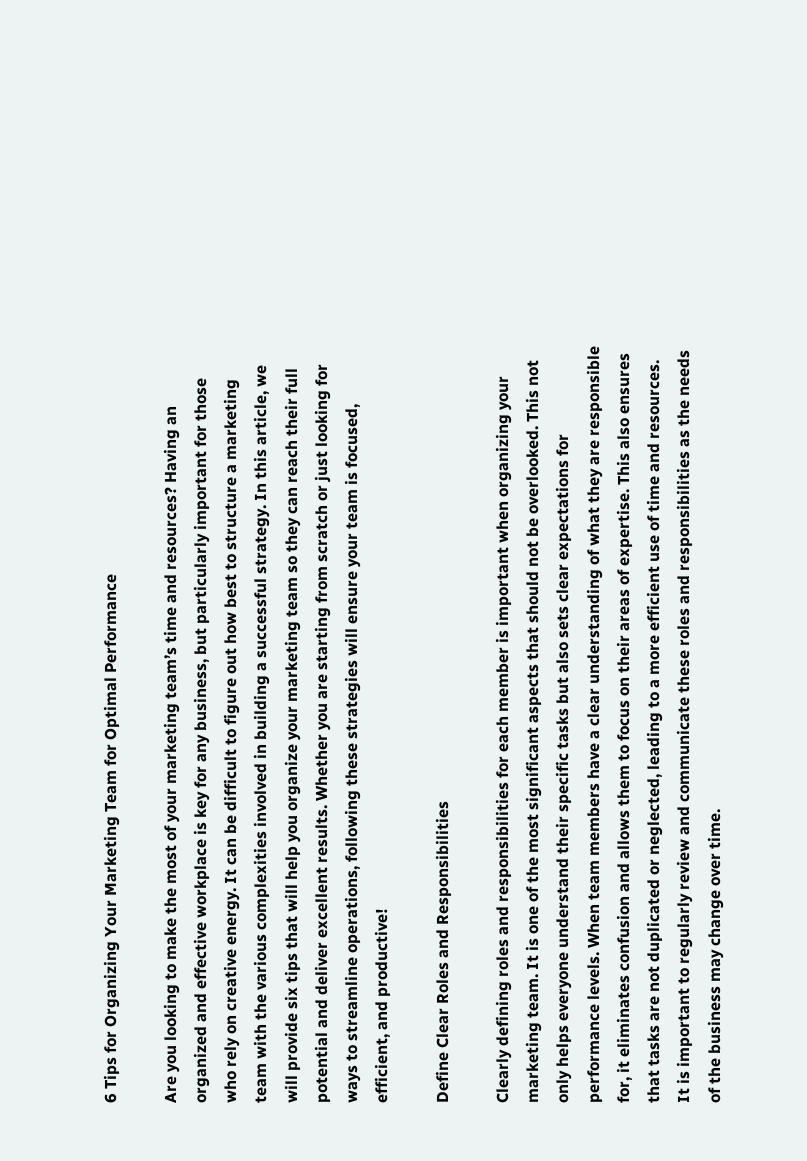6 Tips for Organizing Your Marketing Team for Optimal Performance

Are you looking to make the most of your marketing team’s time and resources? Having an organized and effective workplace is key for any business, but particularly important for those who rely on creative energy. It can be difficult to figure out how best to structure a marketing team with the various complexities involved in building a successful strategy. In this article, we will provide six tips that will help you organize your marketing team so they can reach their full potential and deliver excellent results. Whether you are starting from scratch or just looking for ways to streamline operations, following these strategies will ensure your team is focused, efficient, and productive!

Define Clear Roles and Responsibilities

Clearly defining roles and responsibilities for each member is important when organizing your marketing team. It is one of the most significant aspects that should not be overlooked. This not only helps everyone understand their specific tasks but also sets clear expectations for performance levels. When team members have a clear understanding of what they are responsible for, it eliminates confusion and allows them to focus on their areas of expertise. This also ensures that tasks are not duplicated or neglected, leading to a more efficient use of time and resources. It is important to regularly review and communicate these roles and responsibilities as the needs of the business may change over time.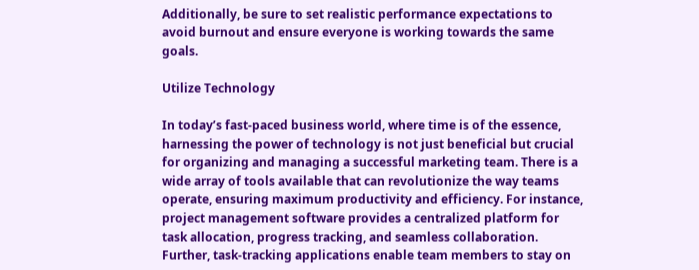Additionally, be sure to set realistic performance expectations to avoid burnout and ensure everyone is working towards the same goals.

Utilize Technology

In today’s fast-paced business world, where time is of the essence, harnessing the power of technology is not just beneficial but crucial for organizing and managing a successful marketing team. There is a wide array of tools available that can revolutionize the way teams operate, ensuring maximum productivity and efficiency. For instance, project management software provides a centralized platform for task allocation, progress tracking, and seamless collaboration. Further, task-tracking applications enable team members to stay on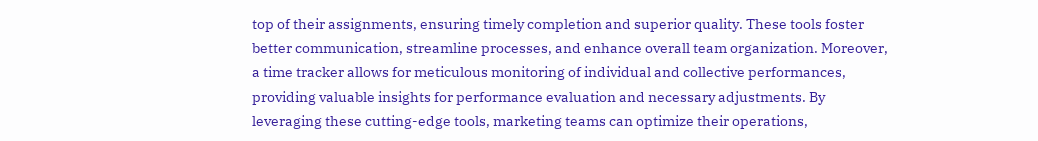top of their assignments, ensuring timely completion and superior quality. These tools foster better communication, streamline processes, and enhance overall team organization. Moreover, a time tracker allows for meticulous monitoring of individual and collective performances, providing valuable insights for performance evaluation and necessary adjustments. By leveraging these cutting-edge tools, marketing teams can optimize their operations,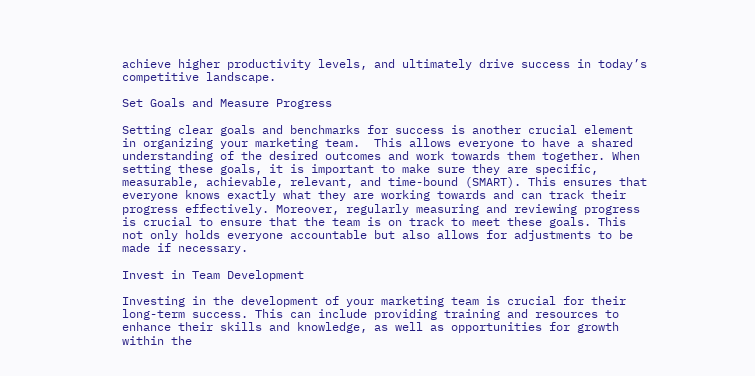achieve higher productivity levels, and ultimately drive success in today’s competitive landscape.

Set Goals and Measure Progress

Setting clear goals and benchmarks for success is another crucial element in organizing your marketing team.  This allows everyone to have a shared understanding of the desired outcomes and work towards them together. When setting these goals, it is important to make sure they are specific, measurable, achievable, relevant, and time-bound (SMART). This ensures that everyone knows exactly what they are working towards and can track their progress effectively. Moreover, regularly measuring and reviewing progress is crucial to ensure that the team is on track to meet these goals. This not only holds everyone accountable but also allows for adjustments to be made if necessary.

Invest in Team Development

Investing in the development of your marketing team is crucial for their long-term success. This can include providing training and resources to enhance their skills and knowledge, as well as opportunities for growth within the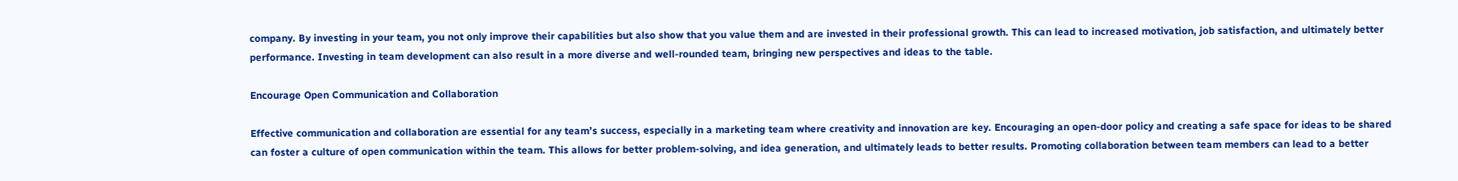company. By investing in your team, you not only improve their capabilities but also show that you value them and are invested in their professional growth. This can lead to increased motivation, job satisfaction, and ultimately better performance. Investing in team development can also result in a more diverse and well-rounded team, bringing new perspectives and ideas to the table.

Encourage Open Communication and Collaboration

Effective communication and collaboration are essential for any team’s success, especially in a marketing team where creativity and innovation are key. Encouraging an open-door policy and creating a safe space for ideas to be shared can foster a culture of open communication within the team. This allows for better problem-solving, and idea generation, and ultimately leads to better results. Promoting collaboration between team members can lead to a better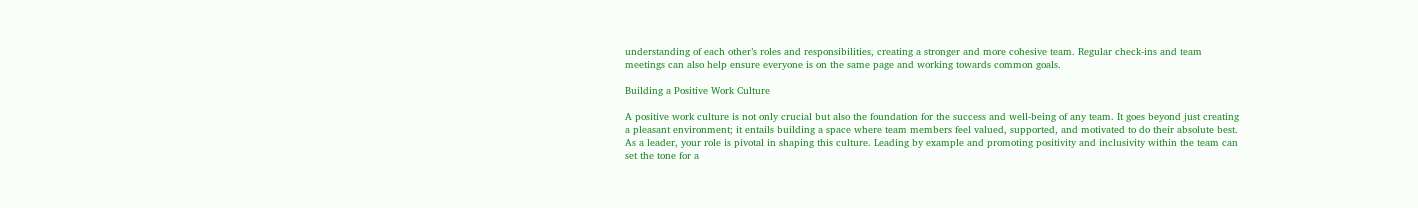understanding of each other’s roles and responsibilities, creating a stronger and more cohesive team. Regular check-ins and team meetings can also help ensure everyone is on the same page and working towards common goals.

Building a Positive Work Culture

A positive work culture is not only crucial but also the foundation for the success and well-being of any team. It goes beyond just creating a pleasant environment; it entails building a space where team members feel valued, supported, and motivated to do their absolute best. As a leader, your role is pivotal in shaping this culture. Leading by example and promoting positivity and inclusivity within the team can set the tone for a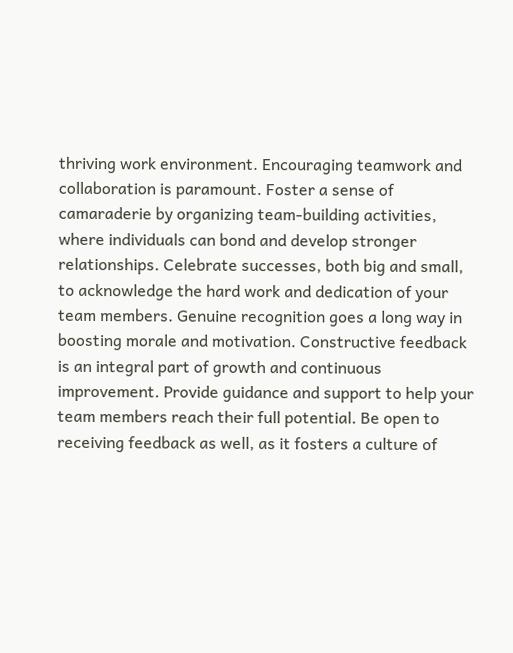thriving work environment. Encouraging teamwork and collaboration is paramount. Foster a sense of camaraderie by organizing team-building activities, where individuals can bond and develop stronger relationships. Celebrate successes, both big and small, to acknowledge the hard work and dedication of your team members. Genuine recognition goes a long way in boosting morale and motivation. Constructive feedback is an integral part of growth and continuous improvement. Provide guidance and support to help your team members reach their full potential. Be open to receiving feedback as well, as it fosters a culture of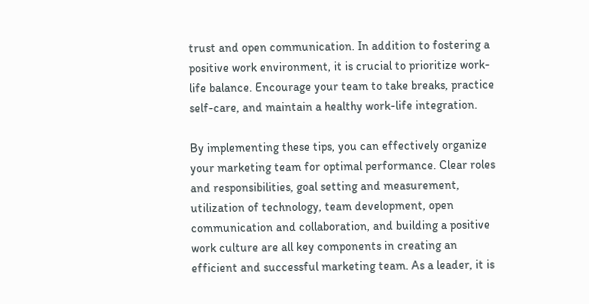trust and open communication. In addition to fostering a positive work environment, it is crucial to prioritize work-life balance. Encourage your team to take breaks, practice self-care, and maintain a healthy work-life integration.

By implementing these tips, you can effectively organize your marketing team for optimal performance. Clear roles and responsibilities, goal setting and measurement, utilization of technology, team development, open communication and collaboration, and building a positive work culture are all key components in creating an efficient and successful marketing team. As a leader, it is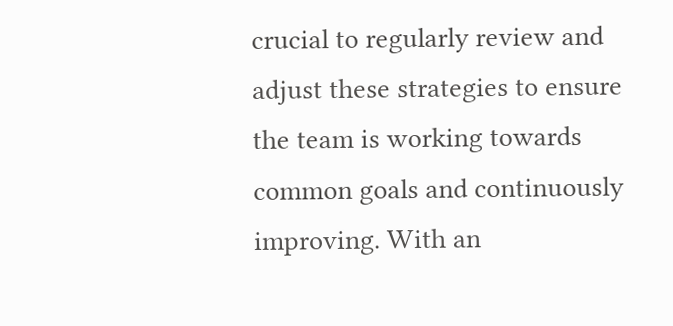crucial to regularly review and adjust these strategies to ensure the team is working towards common goals and continuously improving. With an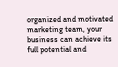organized and motivated marketing team, your business can achieve its full potential and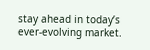stay ahead in today’s ever-evolving market.